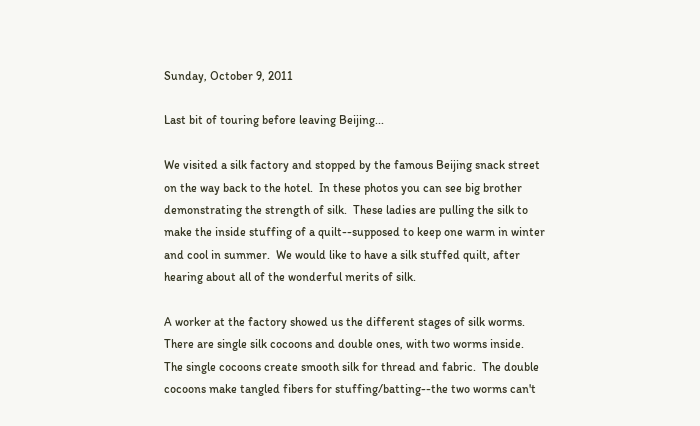Sunday, October 9, 2011

Last bit of touring before leaving Beijing...

We visited a silk factory and stopped by the famous Beijing snack street on the way back to the hotel.  In these photos you can see big brother demonstrating the strength of silk.  These ladies are pulling the silk to make the inside stuffing of a quilt--supposed to keep one warm in winter and cool in summer.  We would like to have a silk stuffed quilt, after hearing about all of the wonderful merits of silk.

A worker at the factory showed us the different stages of silk worms.  There are single silk cocoons and double ones, with two worms inside.  The single cocoons create smooth silk for thread and fabric.  The double cocoons make tangled fibers for stuffing/batting--the two worms can't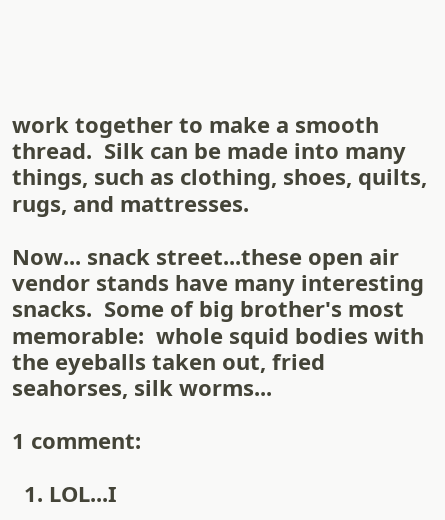work together to make a smooth thread.  Silk can be made into many things, such as clothing, shoes, quilts, rugs, and mattresses.

Now... snack street...these open air vendor stands have many interesting snacks.  Some of big brother's most memorable:  whole squid bodies with the eyeballs taken out, fried seahorses, silk worms...

1 comment:

  1. LOL...I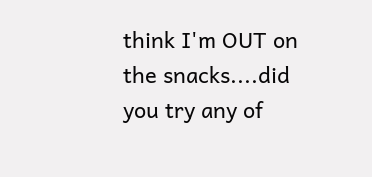think I'm OUT on the snacks....did you try any of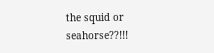the squid or seahorse??!!!